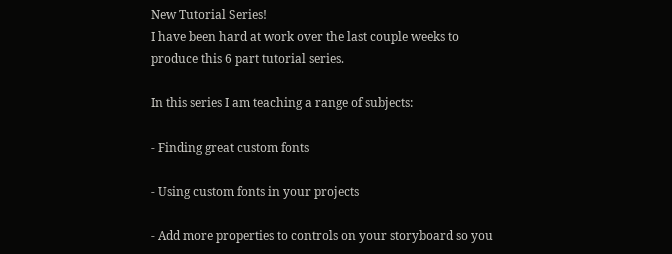New Tutorial Series!
I have been hard at work over the last couple weeks to produce this 6 part tutorial series.

In this series I am teaching a range of subjects:

- Finding great custom fonts

- Using custom fonts in your projects

- Add more properties to controls on your storyboard so you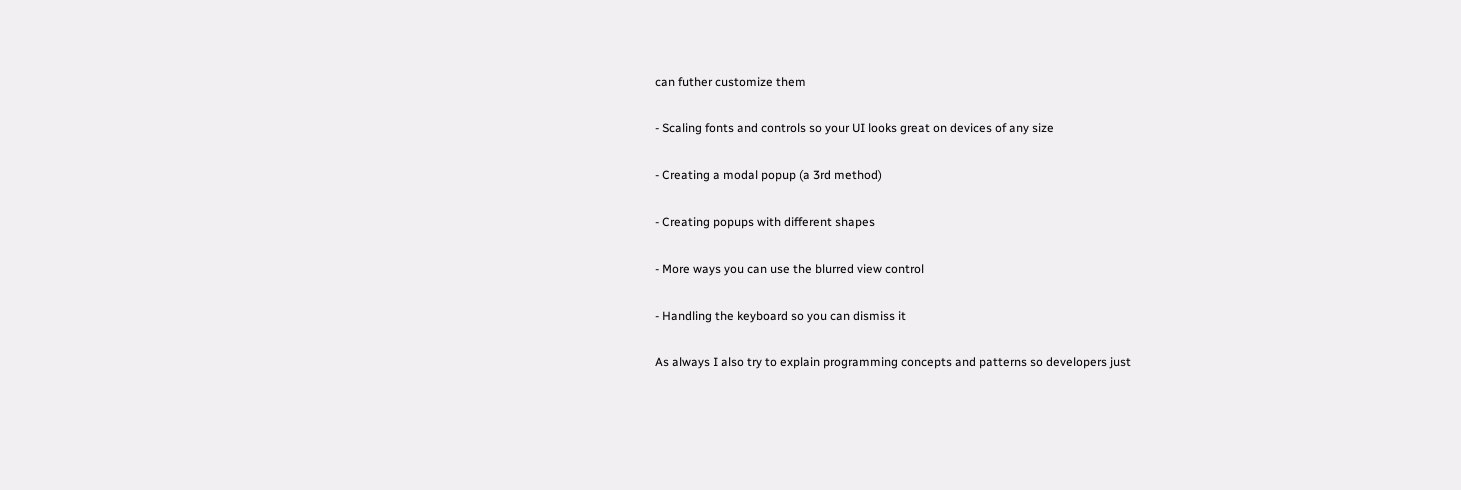can futher customize them

- Scaling fonts and controls so your UI looks great on devices of any size

- Creating a modal popup (a 3rd method)

- Creating popups with different shapes

- More ways you can use the blurred view control

- Handling the keyboard so you can dismiss it

As always I also try to explain programming concepts and patterns so developers just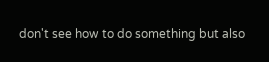don't see how to do something but also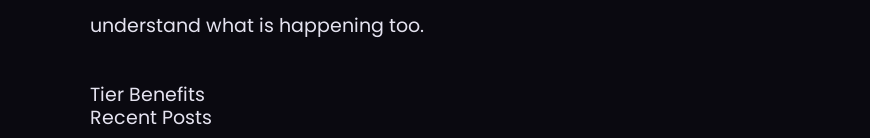understand what is happening too.


Tier Benefits
Recent Posts